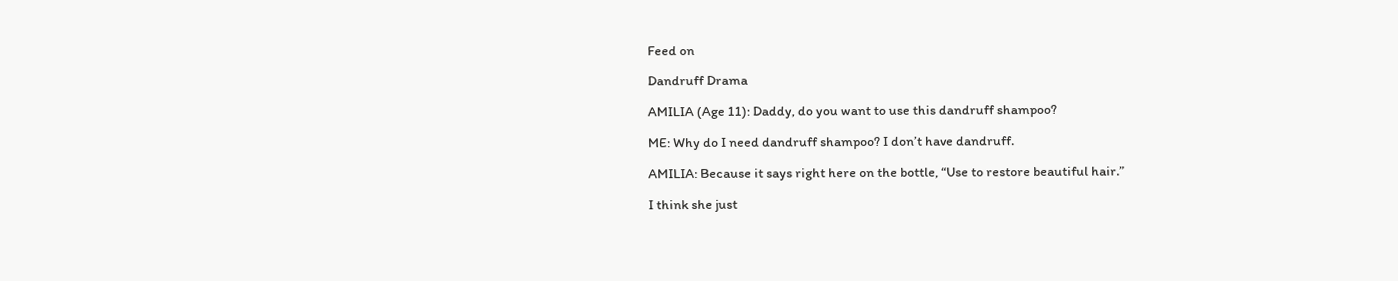Feed on

Dandruff Drama

AMILIA (Age 11): Daddy, do you want to use this dandruff shampoo?

ME: Why do I need dandruff shampoo? I don’t have dandruff.

AMILIA: Because it says right here on the bottle, “Use to restore beautiful hair.”

I think she just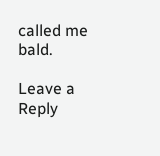called me bald.

Leave a Reply